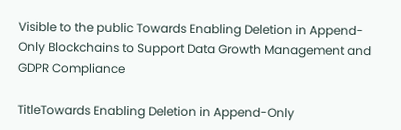Visible to the public Towards Enabling Deletion in Append-Only Blockchains to Support Data Growth Management and GDPR Compliance

TitleTowards Enabling Deletion in Append-Only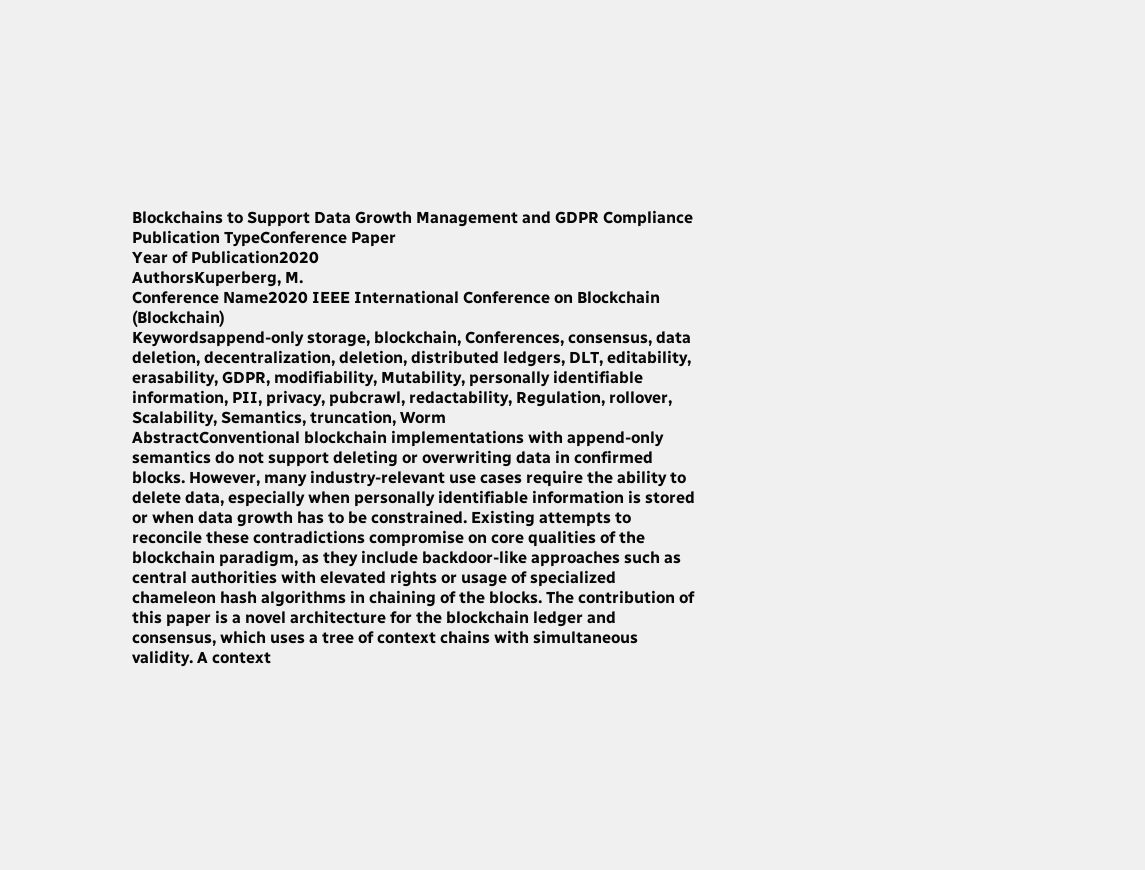Blockchains to Support Data Growth Management and GDPR Compliance
Publication TypeConference Paper
Year of Publication2020
AuthorsKuperberg, M.
Conference Name2020 IEEE International Conference on Blockchain (Blockchain)
Keywordsappend-only storage, blockchain, Conferences, consensus, data deletion, decentralization, deletion, distributed ledgers, DLT, editability, erasability, GDPR, modifiability, Mutability, personally identifiable information, PII, privacy, pubcrawl, redactability, Regulation, rollover, Scalability, Semantics, truncation, Worm
AbstractConventional blockchain implementations with append-only semantics do not support deleting or overwriting data in confirmed blocks. However, many industry-relevant use cases require the ability to delete data, especially when personally identifiable information is stored or when data growth has to be constrained. Existing attempts to reconcile these contradictions compromise on core qualities of the blockchain paradigm, as they include backdoor-like approaches such as central authorities with elevated rights or usage of specialized chameleon hash algorithms in chaining of the blocks. The contribution of this paper is a novel architecture for the blockchain ledger and consensus, which uses a tree of context chains with simultaneous validity. A context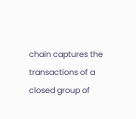chain captures the transactions of a closed group of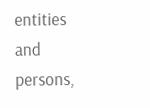entities and persons,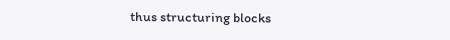thus structuring blocks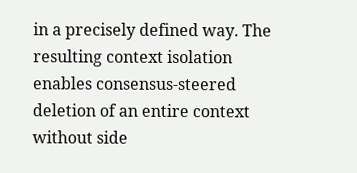in a precisely defined way. The resulting context isolation enables consensus-steered deletion of an entire context without side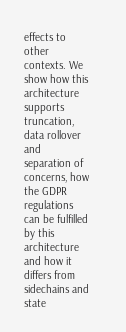effects to other contexts. We show how this architecture supports truncation, data rollover and separation of concerns, how the GDPR regulations can be fulfilled by this architecture and how it differs from sidechains and state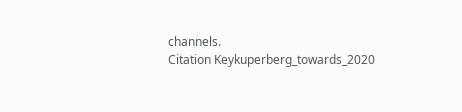channels.
Citation Keykuperberg_towards_2020